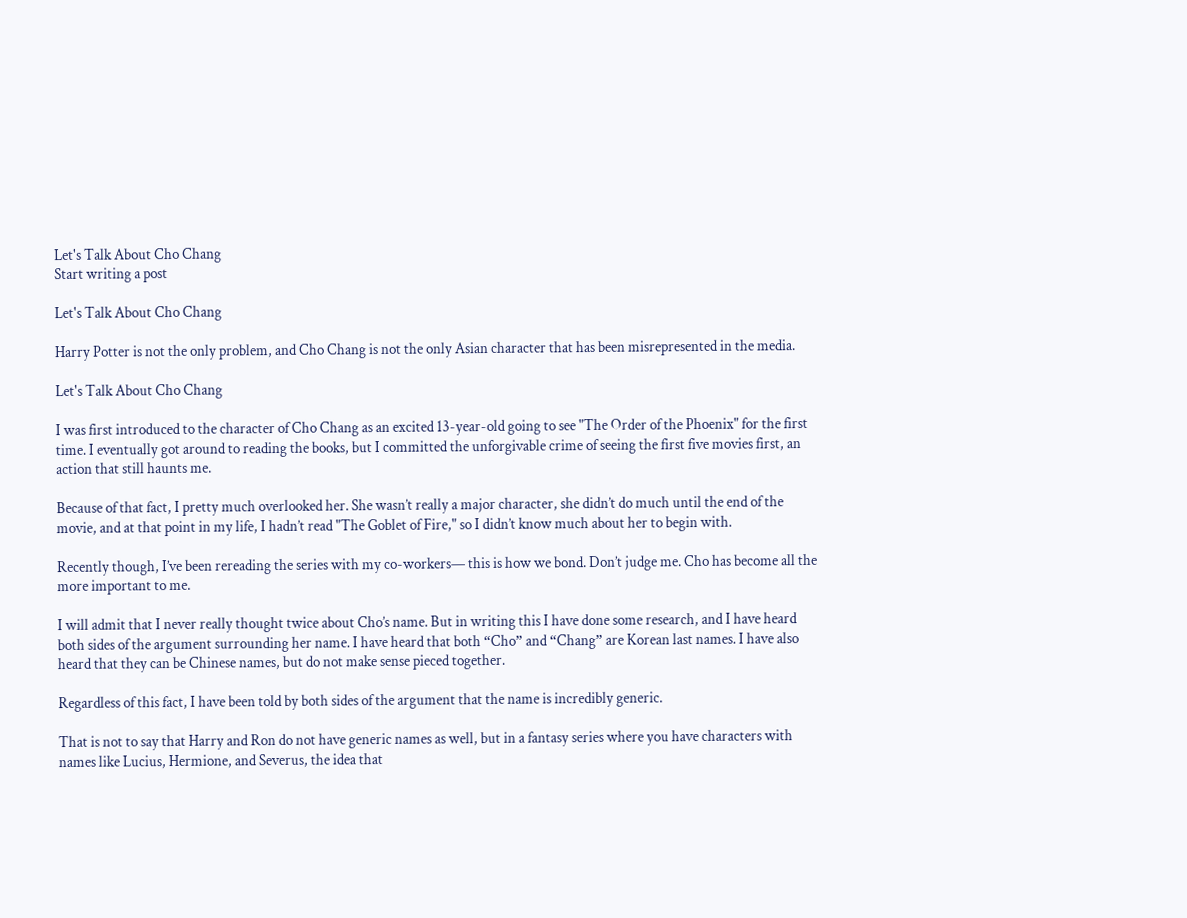Let's Talk About Cho Chang
Start writing a post

Let's Talk About Cho Chang

Harry Potter is not the only problem, and Cho Chang is not the only Asian character that has been misrepresented in the media.

Let's Talk About Cho Chang

I was first introduced to the character of Cho Chang as an excited 13-year-old going to see "The Order of the Phoenix" for the first time. I eventually got around to reading the books, but I committed the unforgivable crime of seeing the first five movies first, an action that still haunts me.

Because of that fact, I pretty much overlooked her. She wasn’t really a major character, she didn’t do much until the end of the movie, and at that point in my life, I hadn’t read "The Goblet of Fire," so I didn’t know much about her to begin with.

Recently though, I’ve been rereading the series with my co-workers— this is how we bond. Don’t judge me. Cho has become all the more important to me.

I will admit that I never really thought twice about Cho’s name. But in writing this I have done some research, and I have heard both sides of the argument surrounding her name. I have heard that both “Cho” and “Chang” are Korean last names. I have also heard that they can be Chinese names, but do not make sense pieced together.

Regardless of this fact, I have been told by both sides of the argument that the name is incredibly generic.

That is not to say that Harry and Ron do not have generic names as well, but in a fantasy series where you have characters with names like Lucius, Hermione, and Severus, the idea that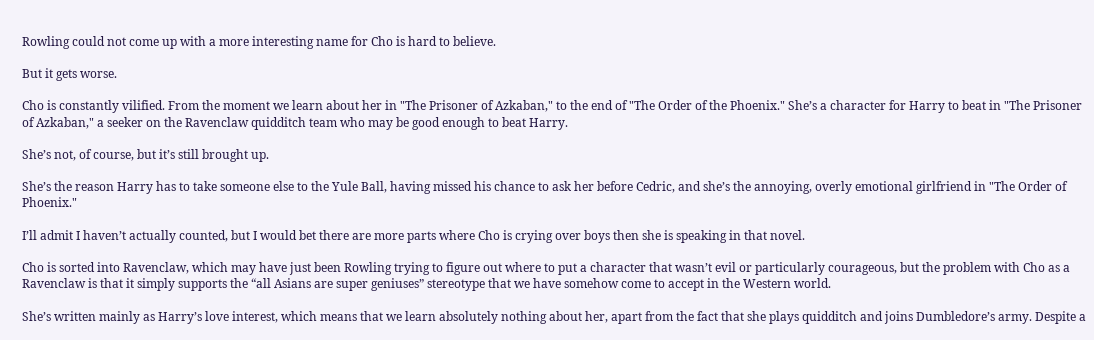Rowling could not come up with a more interesting name for Cho is hard to believe.

But it gets worse.

Cho is constantly vilified. From the moment we learn about her in "The Prisoner of Azkaban," to the end of "The Order of the Phoenix." She’s a character for Harry to beat in "The Prisoner of Azkaban," a seeker on the Ravenclaw quidditch team who may be good enough to beat Harry.

She’s not, of course, but it’s still brought up.

She’s the reason Harry has to take someone else to the Yule Ball, having missed his chance to ask her before Cedric, and she’s the annoying, overly emotional girlfriend in "The Order of Phoenix."

I’ll admit I haven’t actually counted, but I would bet there are more parts where Cho is crying over boys then she is speaking in that novel.

Cho is sorted into Ravenclaw, which may have just been Rowling trying to figure out where to put a character that wasn’t evil or particularly courageous, but the problem with Cho as a Ravenclaw is that it simply supports the “all Asians are super geniuses” stereotype that we have somehow come to accept in the Western world.

She’s written mainly as Harry’s love interest, which means that we learn absolutely nothing about her, apart from the fact that she plays quidditch and joins Dumbledore’s army. Despite a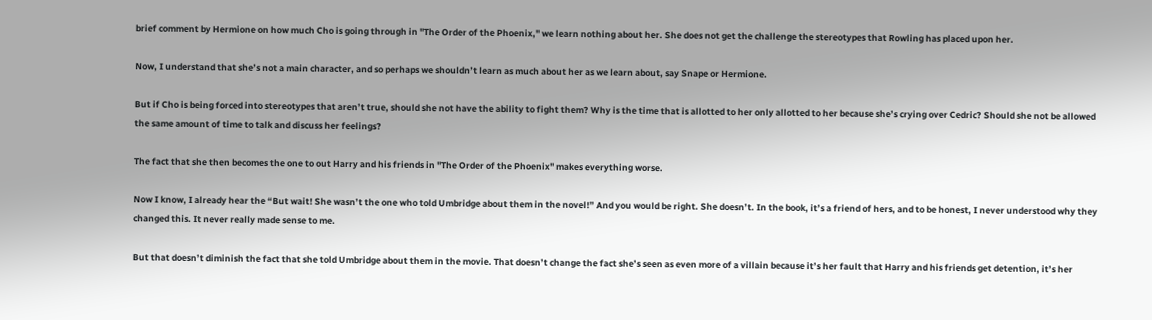brief comment by Hermione on how much Cho is going through in "The Order of the Phoenix," we learn nothing about her. She does not get the challenge the stereotypes that Rowling has placed upon her.

Now, I understand that she’s not a main character, and so perhaps we shouldn’t learn as much about her as we learn about, say Snape or Hermione.

But if Cho is being forced into stereotypes that aren’t true, should she not have the ability to fight them? Why is the time that is allotted to her only allotted to her because she’s crying over Cedric? Should she not be allowed the same amount of time to talk and discuss her feelings?

The fact that she then becomes the one to out Harry and his friends in "The Order of the Phoenix" makes everything worse.

Now I know, I already hear the “But wait! She wasn’t the one who told Umbridge about them in the novel!” And you would be right. She doesn’t. In the book, it’s a friend of hers, and to be honest, I never understood why they changed this. It never really made sense to me.

But that doesn’t diminish the fact that she told Umbridge about them in the movie. That doesn’t change the fact she’s seen as even more of a villain because it’s her fault that Harry and his friends get detention, it’s her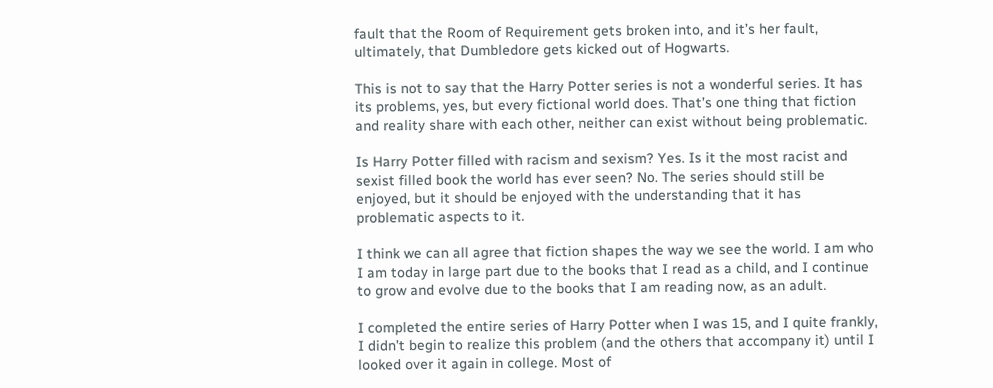fault that the Room of Requirement gets broken into, and it’s her fault, ultimately, that Dumbledore gets kicked out of Hogwarts.

This is not to say that the Harry Potter series is not a wonderful series. It has its problems, yes, but every fictional world does. That’s one thing that fiction and reality share with each other, neither can exist without being problematic.

Is Harry Potter filled with racism and sexism? Yes. Is it the most racist and sexist filled book the world has ever seen? No. The series should still be enjoyed, but it should be enjoyed with the understanding that it has problematic aspects to it.

I think we can all agree that fiction shapes the way we see the world. I am who I am today in large part due to the books that I read as a child, and I continue to grow and evolve due to the books that I am reading now, as an adult.

I completed the entire series of Harry Potter when I was 15, and I quite frankly, I didn’t begin to realize this problem (and the others that accompany it) until I looked over it again in college. Most of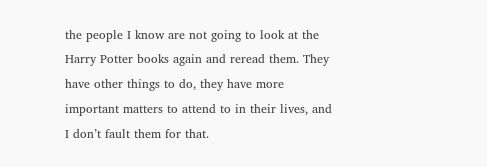the people I know are not going to look at the Harry Potter books again and reread them. They have other things to do, they have more important matters to attend to in their lives, and I don’t fault them for that.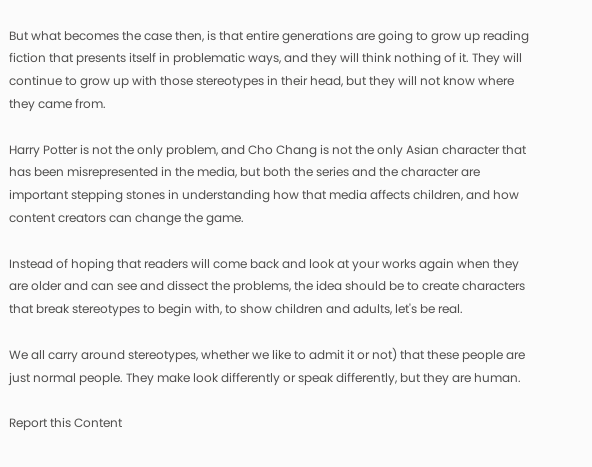But what becomes the case then, is that entire generations are going to grow up reading fiction that presents itself in problematic ways, and they will think nothing of it. They will continue to grow up with those stereotypes in their head, but they will not know where they came from.

Harry Potter is not the only problem, and Cho Chang is not the only Asian character that has been misrepresented in the media, but both the series and the character are important stepping stones in understanding how that media affects children, and how content creators can change the game.

Instead of hoping that readers will come back and look at your works again when they are older and can see and dissect the problems, the idea should be to create characters that break stereotypes to begin with, to show children and adults, let's be real.

We all carry around stereotypes, whether we like to admit it or not) that these people are just normal people. They make look differently or speak differently, but they are human.

Report this Content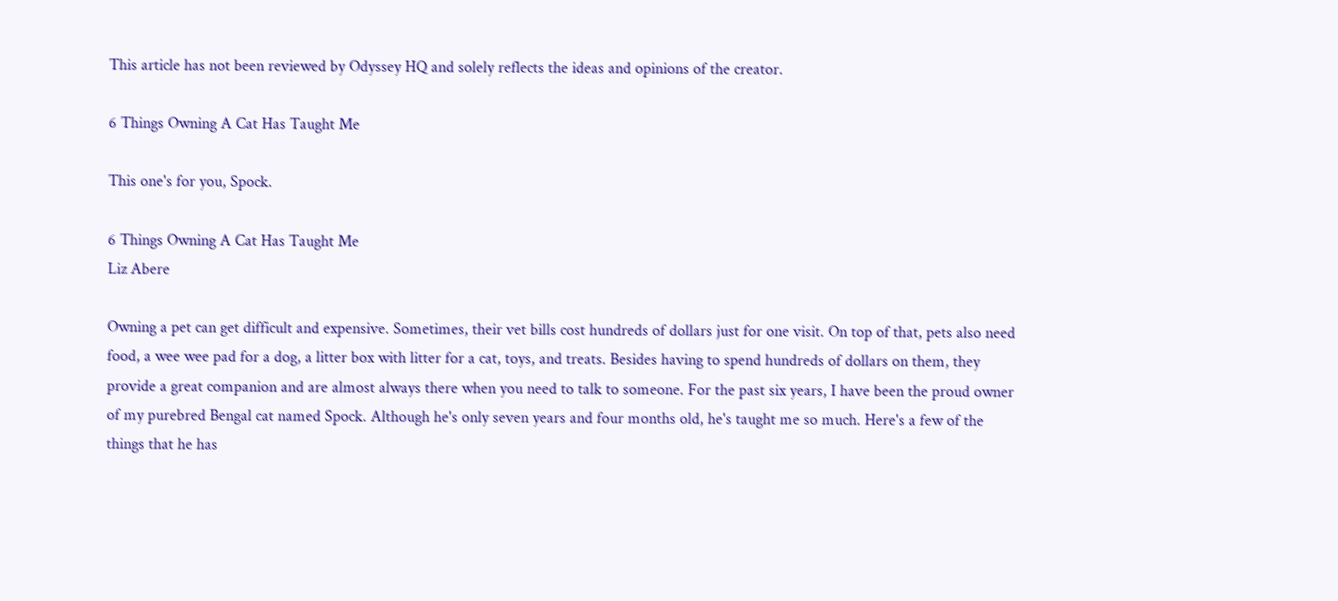This article has not been reviewed by Odyssey HQ and solely reflects the ideas and opinions of the creator.

6 Things Owning A Cat Has Taught Me

This one's for you, Spock.

6 Things Owning A Cat Has Taught Me
Liz Abere

Owning a pet can get difficult and expensive. Sometimes, their vet bills cost hundreds of dollars just for one visit. On top of that, pets also need food, a wee wee pad for a dog, a litter box with litter for a cat, toys, and treats. Besides having to spend hundreds of dollars on them, they provide a great companion and are almost always there when you need to talk to someone. For the past six years, I have been the proud owner of my purebred Bengal cat named Spock. Although he's only seven years and four months old, he's taught me so much. Here's a few of the things that he has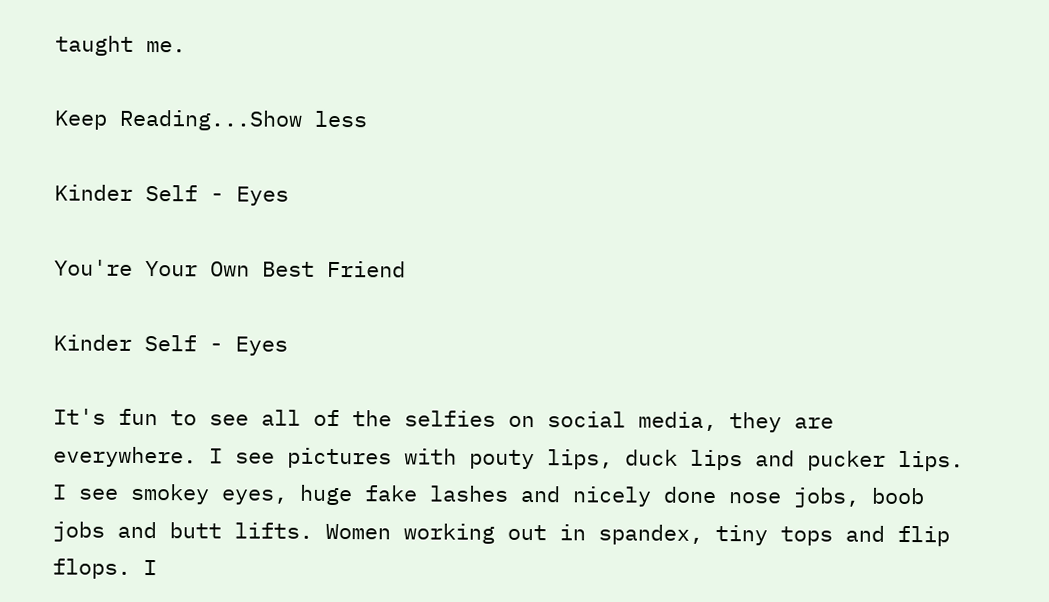taught me.

Keep Reading...Show less

Kinder Self - Eyes

You're Your Own Best Friend

Kinder Self - Eyes

It's fun to see all of the selfies on social media, they are everywhere. I see pictures with pouty lips, duck lips and pucker lips. I see smokey eyes, huge fake lashes and nicely done nose jobs, boob jobs and butt lifts. Women working out in spandex, tiny tops and flip flops. I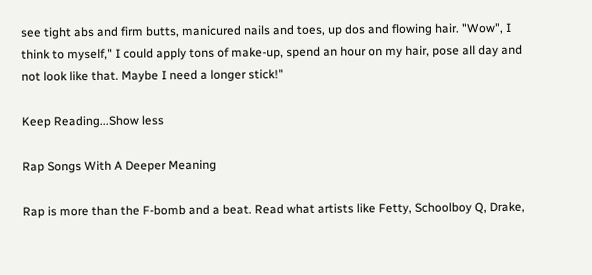see tight abs and firm butts, manicured nails and toes, up dos and flowing hair. "Wow", I think to myself," I could apply tons of make-up, spend an hour on my hair, pose all day and not look like that. Maybe I need a longer stick!"

Keep Reading...Show less

Rap Songs With A Deeper Meaning

Rap is more than the F-bomb and a beat. Read what artists like Fetty, Schoolboy Q, Drake,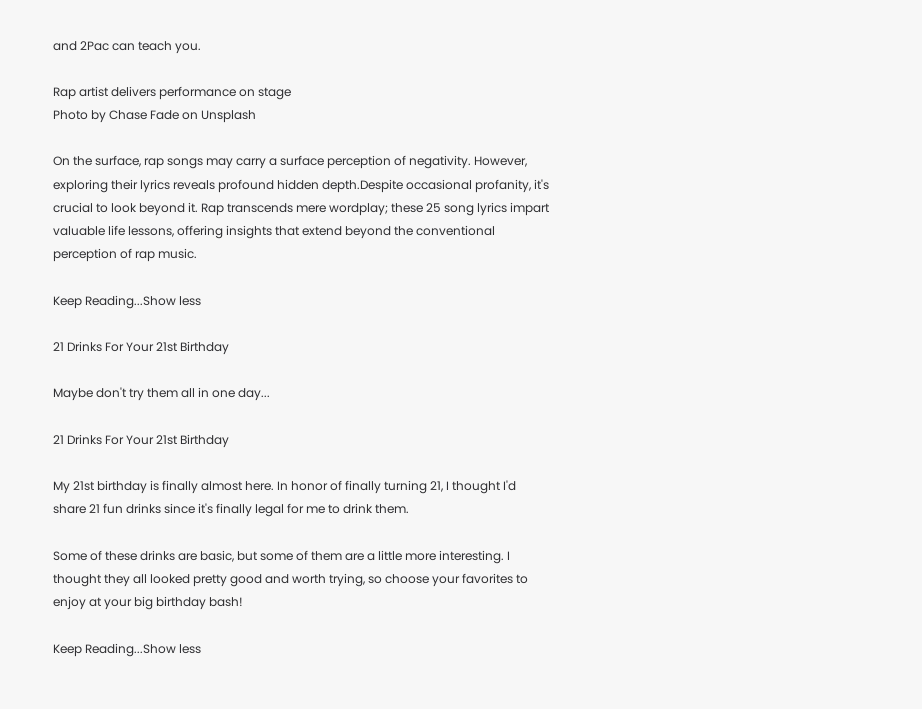and 2Pac can teach you.

Rap artist delivers performance on stage
Photo by Chase Fade on Unsplash

On the surface, rap songs may carry a surface perception of negativity. However, exploring their lyrics reveals profound hidden depth.Despite occasional profanity, it's crucial to look beyond it. Rap transcends mere wordplay; these 25 song lyrics impart valuable life lessons, offering insights that extend beyond the conventional perception of rap music.

Keep Reading...Show less

21 Drinks For Your 21st Birthday

Maybe don't try them all in one day...

21 Drinks For Your 21st Birthday

My 21st birthday is finally almost here. In honor of finally turning 21, I thought I'd share 21 fun drinks since it's finally legal for me to drink them.

Some of these drinks are basic, but some of them are a little more interesting. I thought they all looked pretty good and worth trying, so choose your favorites to enjoy at your big birthday bash!

Keep Reading...Show less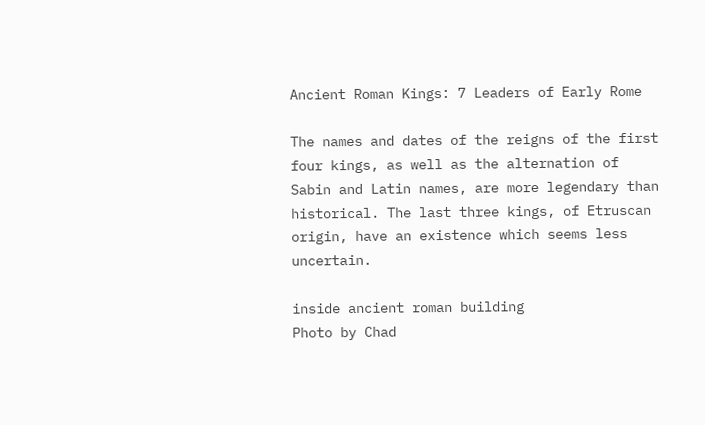Ancient Roman Kings: 7 Leaders of Early Rome

The names and dates of the reigns of the first four kings, as well as the alternation of Sabin and Latin names, are more legendary than historical. The last three kings, of Etruscan origin, have an existence which seems less uncertain.

inside ancient roman building
Photo by Chad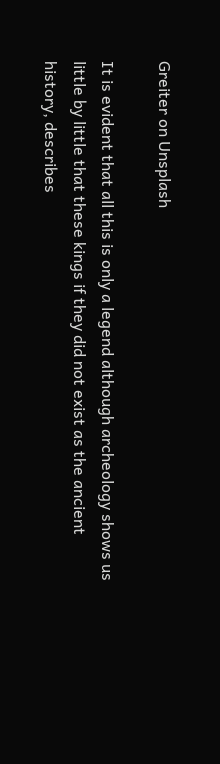Greiter on Unsplash

It is evident that all this is only a legend although archeology shows us little by little that these kings if they did not exist as the ancient history, describes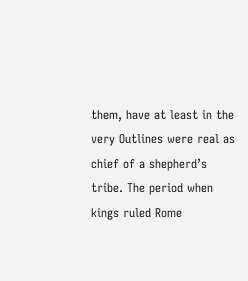them, have at least in the very Outlines were real as chief of a shepherd’s tribe. The period when kings ruled Rome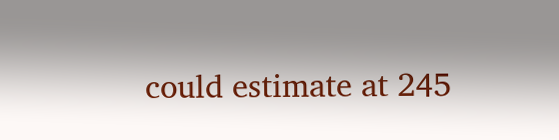could estimate at 245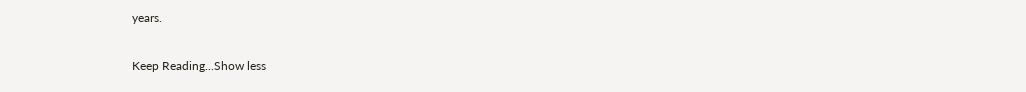years.

Keep Reading...Show less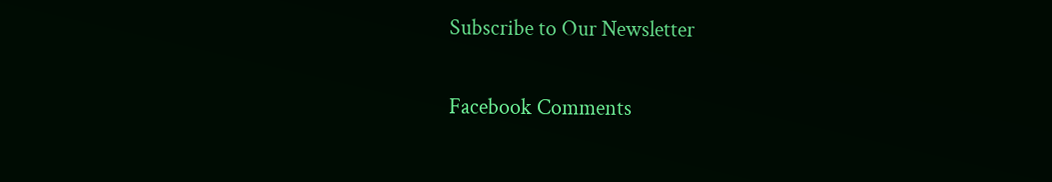Subscribe to Our Newsletter

Facebook Comments